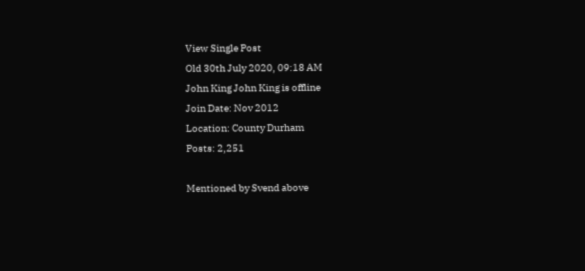View Single Post
Old 30th July 2020, 09:18 AM
John King John King is offline
Join Date: Nov 2012
Location: County Durham
Posts: 2,251

Mentioned by Svend above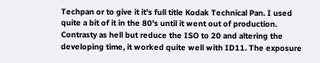Techpan or to give it it's full title Kodak Technical Pan. I used quite a bit of it in the 80's until it went out of production. Contrasty as hell but reduce the ISO to 20 and altering the developing time, it worked quite well with ID11. The exposure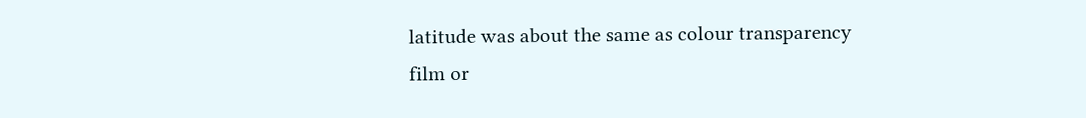latitude was about the same as colour transparency film or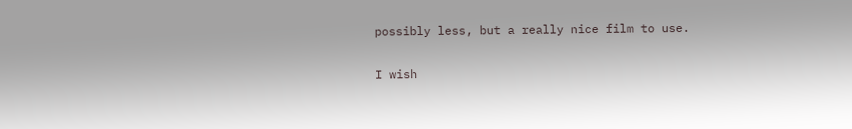possibly less, but a really nice film to use.

I wish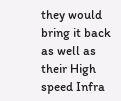they would bring it back as well as their High speed Infra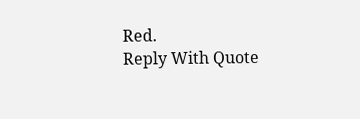Red.
Reply With Quote